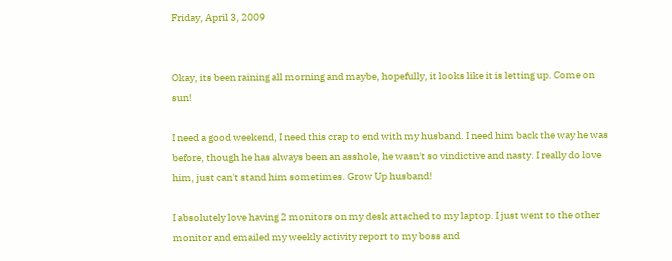Friday, April 3, 2009


Okay, its been raining all morning and maybe, hopefully, it looks like it is letting up. Come on sun!

I need a good weekend, I need this crap to end with my husband. I need him back the way he was before, though he has always been an asshole, he wasn't so vindictive and nasty. I really do love him, just can't stand him sometimes. Grow Up husband!

I absolutely love having 2 monitors on my desk attached to my laptop. I just went to the other monitor and emailed my weekly activity report to my boss and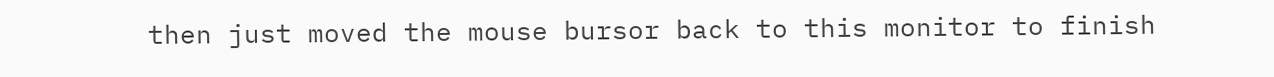then just moved the mouse bursor back to this monitor to finish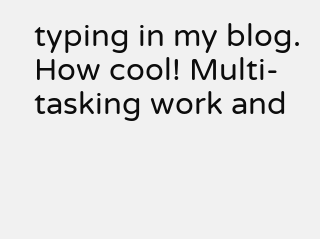typing in my blog. How cool! Multi-tasking work and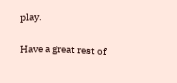play.

Have a great rest of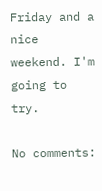Friday and a nice weekend. I'm going to try.

No comments: